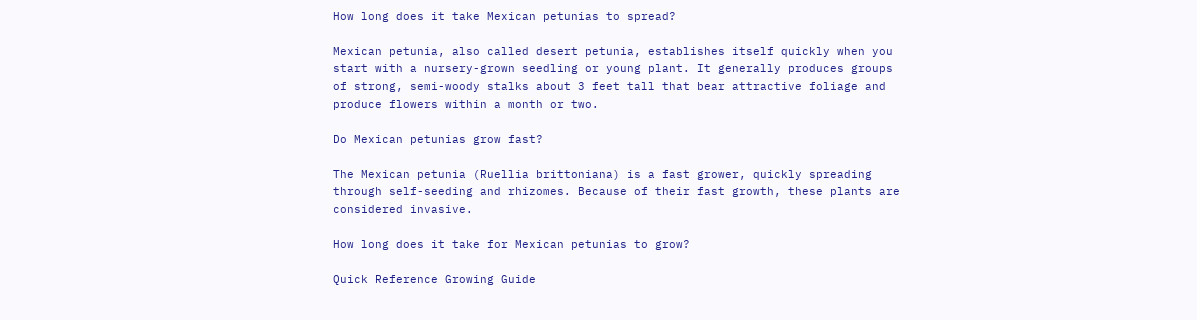How long does it take Mexican petunias to spread?

Mexican petunia, also called desert petunia, establishes itself quickly when you start with a nursery-grown seedling or young plant. It generally produces groups of strong, semi-woody stalks about 3 feet tall that bear attractive foliage and produce flowers within a month or two.

Do Mexican petunias grow fast?

The Mexican petunia (Ruellia brittoniana) is a fast grower, quickly spreading through self-seeding and rhizomes. Because of their fast growth, these plants are considered invasive.

How long does it take for Mexican petunias to grow?

Quick Reference Growing Guide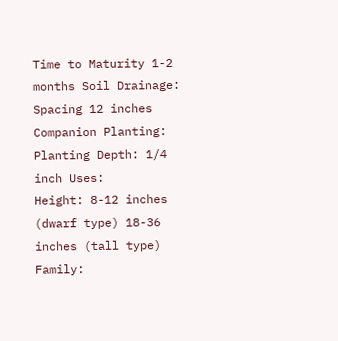Time to Maturity 1-2 months Soil Drainage:
Spacing 12 inches Companion Planting:
Planting Depth: 1/4 inch Uses:
Height: 8-12 inches (dwarf type) 18-36 inches (tall type) Family: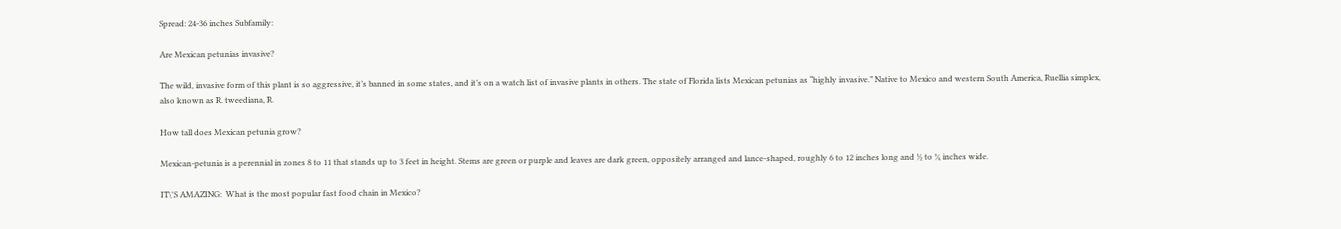Spread: 24-36 inches Subfamily:

Are Mexican petunias invasive?

The wild, invasive form of this plant is so aggressive, it’s banned in some states, and it’s on a watch list of invasive plants in others. The state of Florida lists Mexican petunias as “highly invasive.” Native to Mexico and western South America, Ruellia simplex, also known as R. tweediana, R.

How tall does Mexican petunia grow?

Mexican-petunia is a perennial in zones 8 to 11 that stands up to 3 feet in height. Stems are green or purple and leaves are dark green, oppositely arranged and lance-shaped, roughly 6 to 12 inches long and ½ to ¾ inches wide.

IT\'S AMAZING:  What is the most popular fast food chain in Mexico?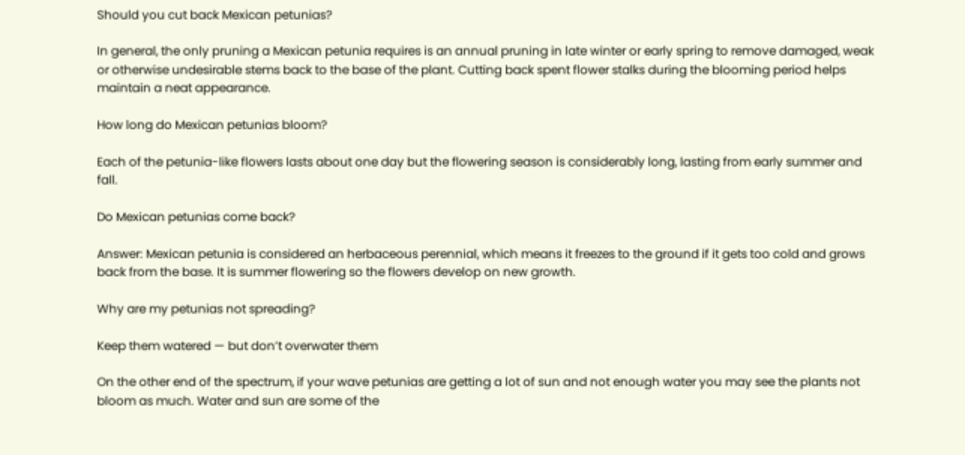Should you cut back Mexican petunias?

In general, the only pruning a Mexican petunia requires is an annual pruning in late winter or early spring to remove damaged, weak or otherwise undesirable stems back to the base of the plant. Cutting back spent flower stalks during the blooming period helps maintain a neat appearance.

How long do Mexican petunias bloom?

Each of the petunia-like flowers lasts about one day but the flowering season is considerably long, lasting from early summer and fall.

Do Mexican petunias come back?

Answer: Mexican petunia is considered an herbaceous perennial, which means it freezes to the ground if it gets too cold and grows back from the base. It is summer flowering so the flowers develop on new growth.

Why are my petunias not spreading?

Keep them watered — but don’t overwater them

On the other end of the spectrum, if your wave petunias are getting a lot of sun and not enough water you may see the plants not bloom as much. Water and sun are some of the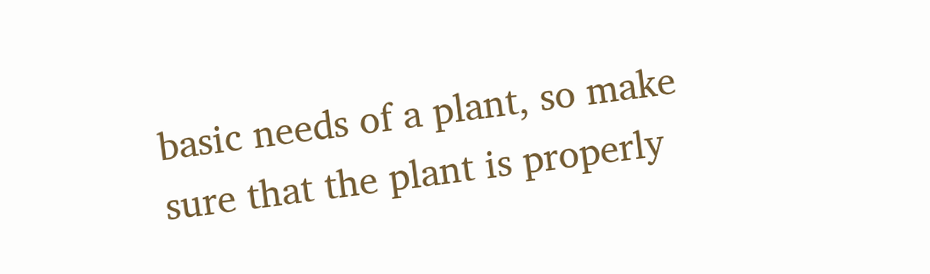basic needs of a plant, so make sure that the plant is properly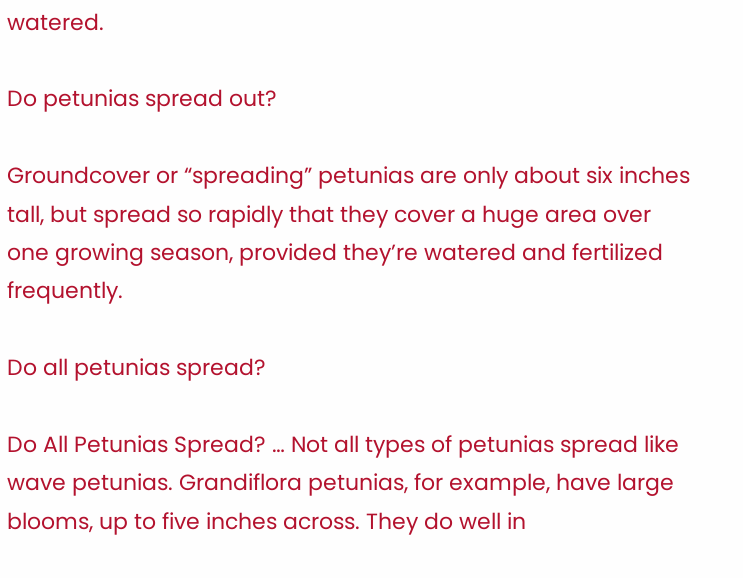watered.

Do petunias spread out?

Groundcover or “spreading” petunias are only about six inches tall, but spread so rapidly that they cover a huge area over one growing season, provided they’re watered and fertilized frequently.

Do all petunias spread?

Do All Petunias Spread? … Not all types of petunias spread like wave petunias. Grandiflora petunias, for example, have large blooms, up to five inches across. They do well in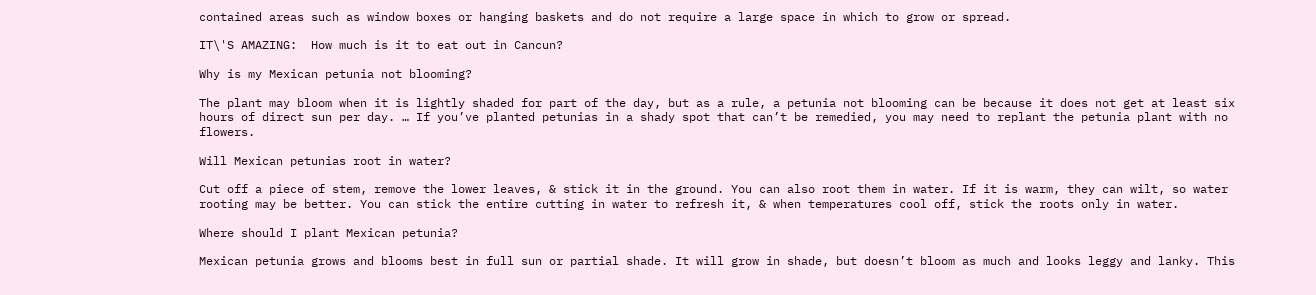contained areas such as window boxes or hanging baskets and do not require a large space in which to grow or spread.

IT\'S AMAZING:  How much is it to eat out in Cancun?

Why is my Mexican petunia not blooming?

The plant may bloom when it is lightly shaded for part of the day, but as a rule, a petunia not blooming can be because it does not get at least six hours of direct sun per day. … If you’ve planted petunias in a shady spot that can’t be remedied, you may need to replant the petunia plant with no flowers.

Will Mexican petunias root in water?

Cut off a piece of stem, remove the lower leaves, & stick it in the ground. You can also root them in water. If it is warm, they can wilt, so water rooting may be better. You can stick the entire cutting in water to refresh it, & when temperatures cool off, stick the roots only in water.

Where should I plant Mexican petunia?

Mexican petunia grows and blooms best in full sun or partial shade. It will grow in shade, but doesn’t bloom as much and looks leggy and lanky. This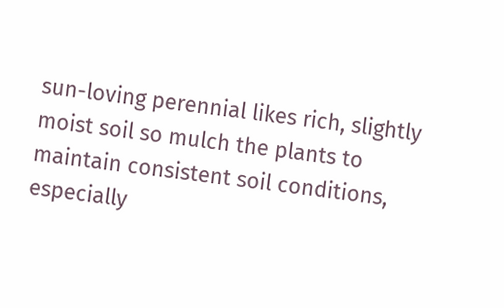sun-loving perennial likes rich, slightly moist soil so mulch the plants to maintain consistent soil conditions, especially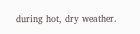during hot, dry weather.